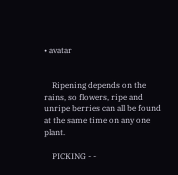• avatar


    Ripening depends on the rains, so flowers, ripe and unripe berries can all be found at the same time on any one plant.

    PICKING - -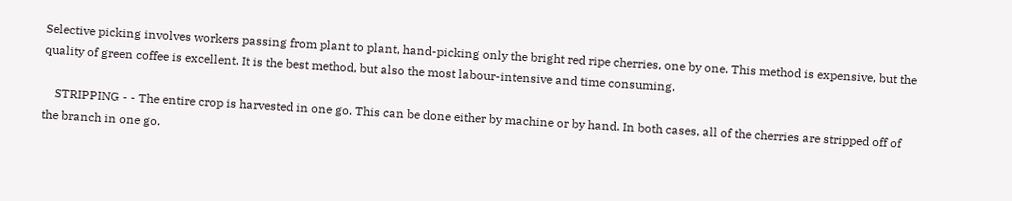Selective picking involves workers passing from plant to plant, hand-picking only the bright red ripe cherries, one by one. This method is expensive, but the quality of green coffee is excellent. It is the best method, but also the most labour-intensive and time consuming.

    STRIPPING - - The entire crop is harvested in one go. This can be done either by machine or by hand. In both cases, all of the cherries are stripped off of the branch in one go.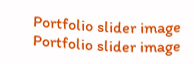Portfolio slider image
Portfolio slider image